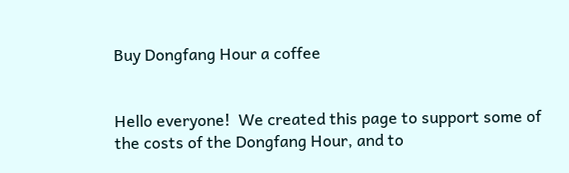Buy Dongfang Hour a coffee


Hello everyone!  We created this page to support some of the costs of the Dongfang Hour, and to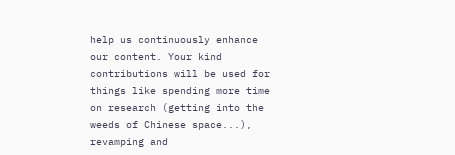help us continuously enhance our content. Your kind contributions will be used for things like spending more time on research (getting into the weeds of Chinese space...), revamping and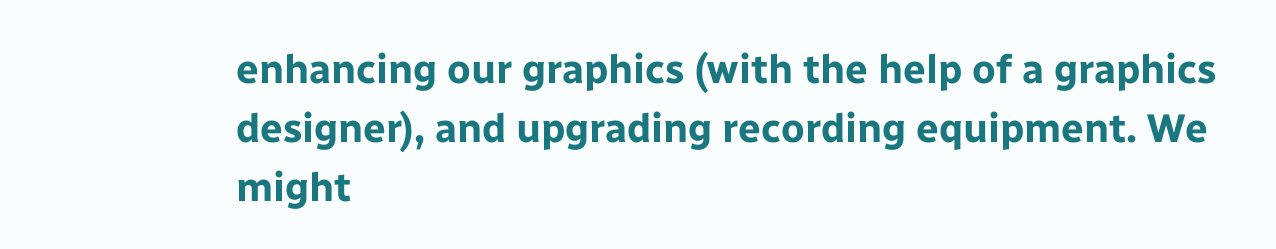enhancing our graphics (with the help of a graphics designer), and upgrading recording equipment. We might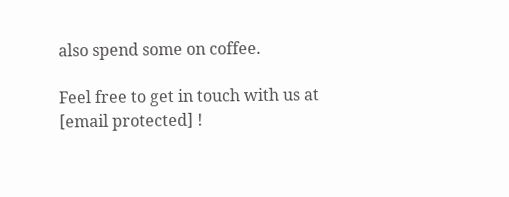also spend some on coffee.

Feel free to get in touch with us at [email protected] !